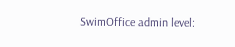SwimOffice admin level: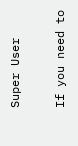Super User

If you need to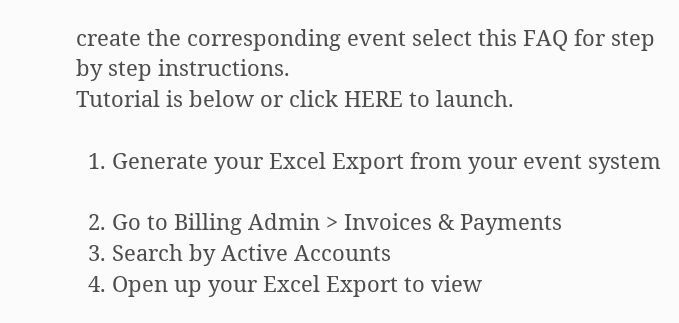create the corresponding event select this FAQ for step by step instructions.
Tutorial is below or click HERE to launch.

  1. Generate your Excel Export from your event system

  2. Go to Billing Admin > Invoices & Payments
  3. Search by Active Accounts
  4. Open up your Excel Export to view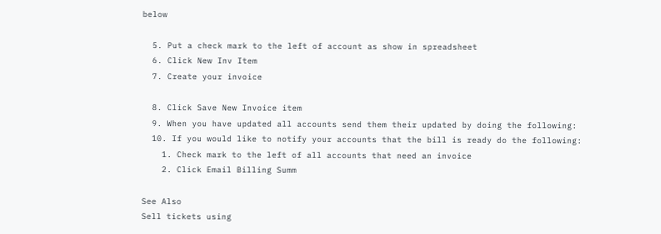below

  5. Put a check mark to the left of account as show in spreadsheet
  6. Click New Inv Item
  7. Create your invoice

  8. Click Save New Invoice item
  9. When you have updated all accounts send them their updated by doing the following:
  10. If you would like to notify your accounts that the bill is ready do the following:
    1. Check mark to the left of all accounts that need an invoice
    2. Click Email Billing Summ

See Also
Sell tickets using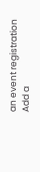an event registration
Add a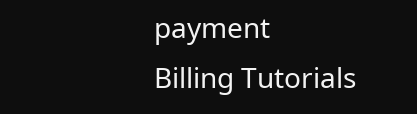payment
Billing Tutorials